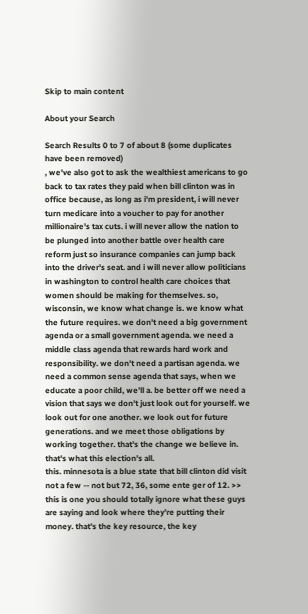Skip to main content

About your Search

Search Results 0 to 7 of about 8 (some duplicates have been removed)
, we've also got to ask the wealthiest americans to go back to tax rates they paid when bill clinton was in office because, as long as i'm president, i will never turn medicare into a voucher to pay for another millionaire's tax cuts. i will never allow the nation to be plunged into another battle over health care reform just so insurance companies can jump back into the driver's seat. and i will never allow politicians in washington to control health care choices that women should be making for themselves. so, wisconsin, we know what change is. we know what the future requires. we don't need a big government agenda or a small government agenda. we need a middle class agenda that rewards hard work and responsibility. we don't need a partisan agenda. we need a common sense agenda that says, when we educate a poor child, we'll a. be better off we need a vision that says we don't just look out for yourself. we look out for one another. we look out for future generations. and we meet those obligations by working together. that's the change we believe in. that's what this election's all.
this. minnesota is a blue state that bill clinton did visit not a few -- not but 72, 36, some ente ger of 12. >> this is one you should totally ignore what these guys are saying and look where they're putting their money. that's the key resource, the key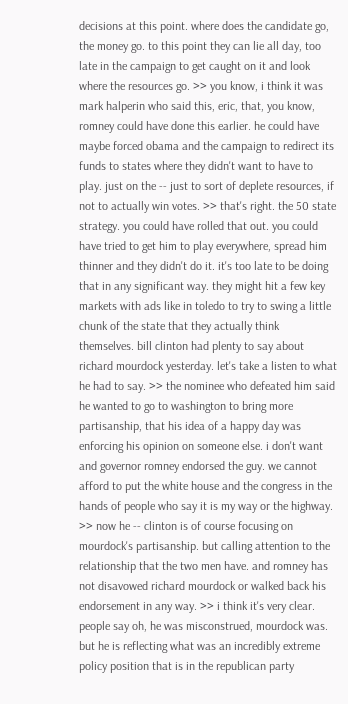decisions at this point. where does the candidate go, the money go. to this point they can lie all day, too late in the campaign to get caught on it and look where the resources go. >> you know, i think it was mark halperin who said this, eric, that, you know, romney could have done this earlier. he could have maybe forced obama and the campaign to redirect its funds to states where they didn't want to have to play. just on the -- just to sort of deplete resources, if not to actually win votes. >> that's right. the 50 state strategy. you could have rolled that out. you could have tried to get him to play everywhere, spread him thinner and they didn't do it. it's too late to be doing that in any significant way. they might hit a few key markets with ads like in toledo to try to swing a little chunk of the state that they actually think
themselves. bill clinton had plenty to say about richard mourdock yesterday. let's take a listen to what he had to say. >> the nominee who defeated him said he wanted to go to washington to bring more partisanship, that his idea of a happy day was enforcing his opinion on someone else. i don't want and governor romney endorsed the guy. we cannot afford to put the white house and the congress in the hands of people who say it is my way or the highway. >> now he -- clinton is of course focusing on mourdock's partisanship. but calling attention to the relationship that the two men have. and romney has not disavowed richard mourdock or walked back his endorsement in any way. >> i think it's very clear. people say oh, he was misconstrued, mourdock was. but he is reflecting what was an incredibly extreme policy position that is in the republican party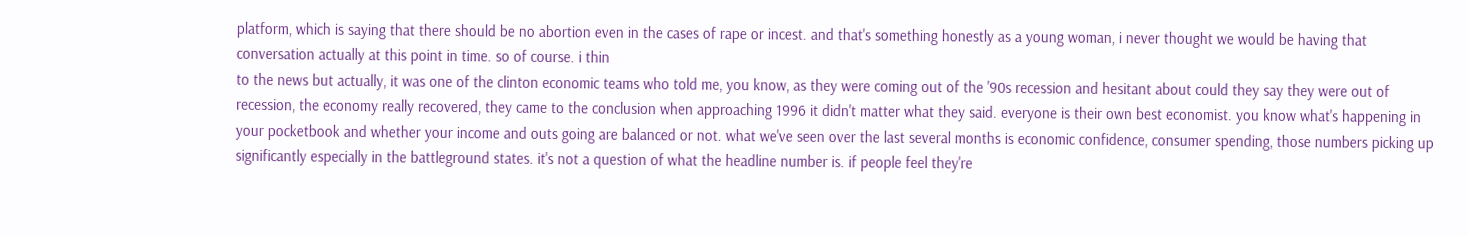platform, which is saying that there should be no abortion even in the cases of rape or incest. and that's something honestly as a young woman, i never thought we would be having that conversation actually at this point in time. so of course. i thin
to the news but actually, it was one of the clinton economic teams who told me, you know, as they were coming out of the '90s recession and hesitant about could they say they were out of recession, the economy really recovered, they came to the conclusion when approaching 1996 it didn't matter what they said. everyone is their own best economist. you know what's happening in your pocketbook and whether your income and outs going are balanced or not. what we've seen over the last several months is economic confidence, consumer spending, those numbers picking up significantly especially in the battleground states. it's not a question of what the headline number is. if people feel they're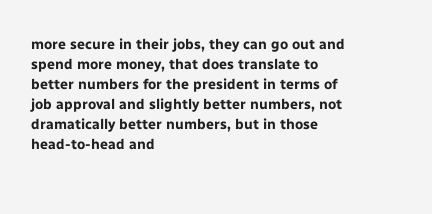more secure in their jobs, they can go out and spend more money, that does translate to better numbers for the president in terms of job approval and slightly better numbers, not dramatically better numbers, but in those head-to-head and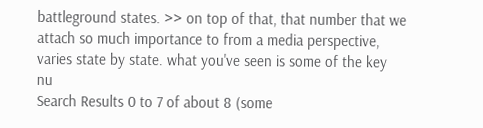battleground states. >> on top of that, that number that we attach so much importance to from a media perspective, varies state by state. what you've seen is some of the key nu
Search Results 0 to 7 of about 8 (some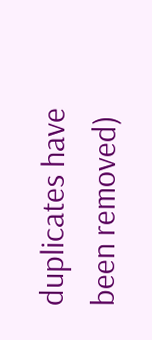duplicates have been removed)